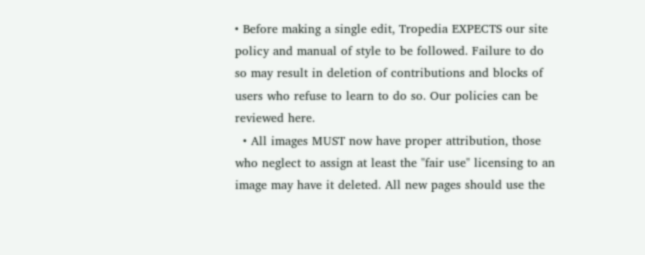• Before making a single edit, Tropedia EXPECTS our site policy and manual of style to be followed. Failure to do so may result in deletion of contributions and blocks of users who refuse to learn to do so. Our policies can be reviewed here.
  • All images MUST now have proper attribution, those who neglect to assign at least the "fair use" licensing to an image may have it deleted. All new pages should use the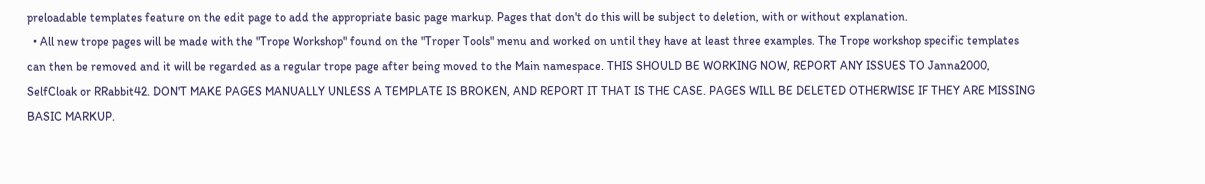preloadable templates feature on the edit page to add the appropriate basic page markup. Pages that don't do this will be subject to deletion, with or without explanation.
  • All new trope pages will be made with the "Trope Workshop" found on the "Troper Tools" menu and worked on until they have at least three examples. The Trope workshop specific templates can then be removed and it will be regarded as a regular trope page after being moved to the Main namespace. THIS SHOULD BE WORKING NOW, REPORT ANY ISSUES TO Janna2000, SelfCloak or RRabbit42. DON'T MAKE PAGES MANUALLY UNLESS A TEMPLATE IS BROKEN, AND REPORT IT THAT IS THE CASE. PAGES WILL BE DELETED OTHERWISE IF THEY ARE MISSING BASIC MARKUP.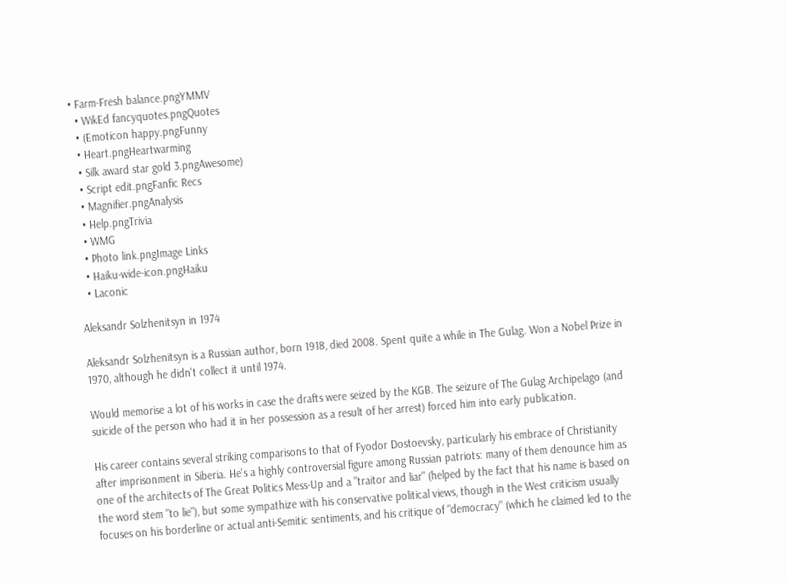• Farm-Fresh balance.pngYMMV
  • WikEd fancyquotes.pngQuotes
  • (Emoticon happy.pngFunny
  • Heart.pngHeartwarming
  • Silk award star gold 3.pngAwesome)
  • Script edit.pngFanfic Recs
  • Magnifier.pngAnalysis
  • Help.pngTrivia
  • WMG
  • Photo link.pngImage Links
  • Haiku-wide-icon.pngHaiku
  • Laconic

Aleksandr Solzhenitsyn in 1974

Aleksandr Solzhenitsyn is a Russian author, born 1918, died 2008. Spent quite a while in The Gulag. Won a Nobel Prize in 1970, although he didn't collect it until 1974.

Would memorise a lot of his works in case the drafts were seized by the KGB. The seizure of The Gulag Archipelago (and suicide of the person who had it in her possession as a result of her arrest) forced him into early publication.

His career contains several striking comparisons to that of Fyodor Dostoevsky, particularly his embrace of Christianity after imprisonment in Siberia. He's a highly controversial figure among Russian patriots: many of them denounce him as one of the architects of The Great Politics Mess-Up and a "traitor and liar" (helped by the fact that his name is based on the word stem "to lie"), but some sympathize with his conservative political views, though in the West criticism usually focuses on his borderline or actual anti-Semitic sentiments, and his critique of "democracy" (which he claimed led to the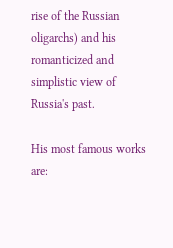rise of the Russian oligarchs) and his romanticized and simplistic view of Russia's past.

His most famous works are: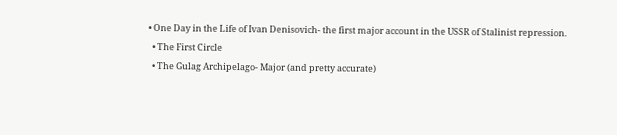• One Day in the Life of Ivan Denisovich- the first major account in the USSR of Stalinist repression.
  • The First Circle
  • The Gulag Archipelago- Major (and pretty accurate)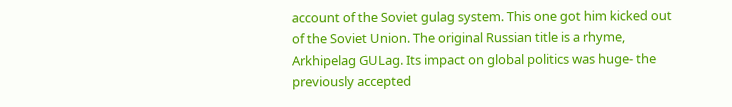account of the Soviet gulag system. This one got him kicked out of the Soviet Union. The original Russian title is a rhyme, Arkhipelag GULag. Its impact on global politics was huge- the previously accepted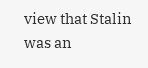view that Stalin was an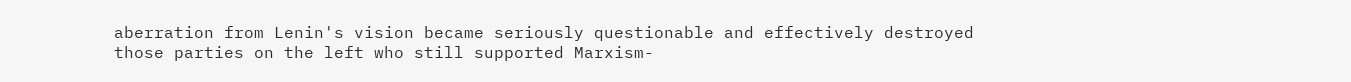aberration from Lenin's vision became seriously questionable and effectively destroyed those parties on the left who still supported Marxism-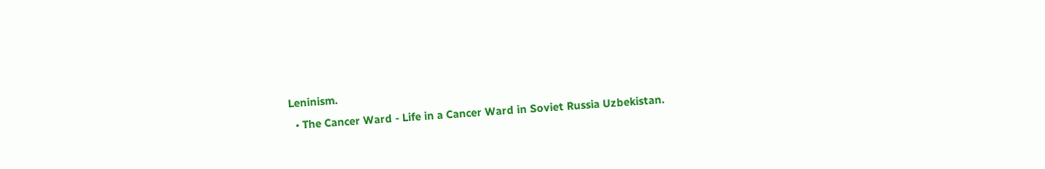Leninism.
  • The Cancer Ward - Life in a Cancer Ward in Soviet Russia Uzbekistan.